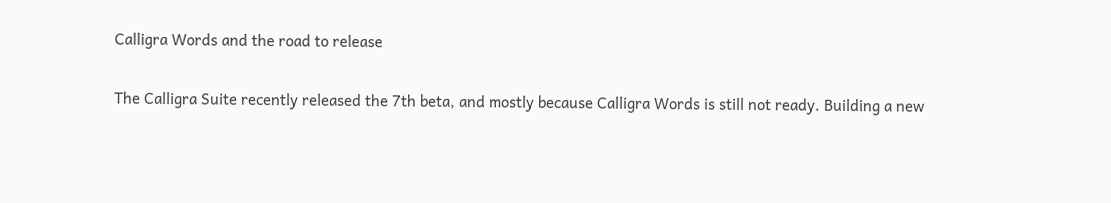Calligra Words and the road to release

The Calligra Suite recently released the 7th beta, and mostly because Calligra Words is still not ready. Building a new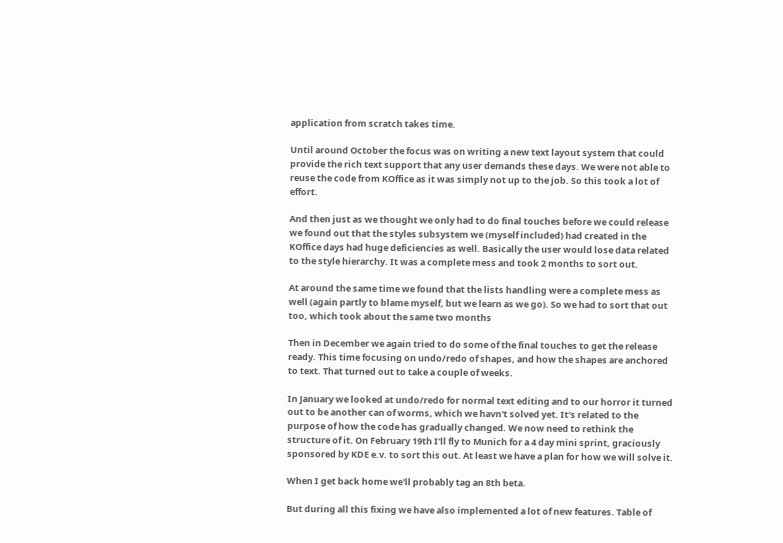application from scratch takes time.

Until around October the focus was on writing a new text layout system that could provide the rich text support that any user demands these days. We were not able to reuse the code from KOffice as it was simply not up to the job. So this took a lot of effort.

And then just as we thought we only had to do final touches before we could release we found out that the styles subsystem we (myself included) had created in the KOffice days had huge deficiencies as well. Basically the user would lose data related to the style hierarchy. It was a complete mess and took 2 months to sort out.

At around the same time we found that the lists handling were a complete mess as well (again partly to blame myself, but we learn as we go). So we had to sort that out too, which took about the same two months

Then in December we again tried to do some of the final touches to get the release ready. This time focusing on undo/redo of shapes, and how the shapes are anchored to text. That turned out to take a couple of weeks.

In January we looked at undo/redo for normal text editing and to our horror it turned out to be another can of worms, which we havn't solved yet. It's related to the purpose of how the code has gradually changed. We now need to rethink the structure of it. On February 19th I'll fly to Munich for a 4 day mini sprint, graciously sponsored by KDE e.v. to sort this out. At least we have a plan for how we will solve it.

When I get back home we'll probably tag an 8th beta.

But during all this fixing we have also implemented a lot of new features. Table of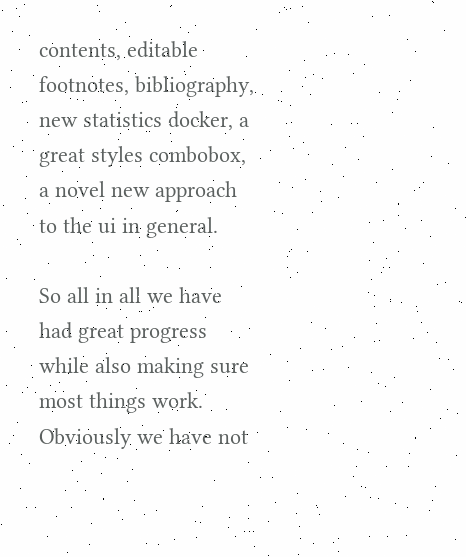contents, editable footnotes, bibliography, new statistics docker, a great styles combobox, a novel new approach to the ui in general.

So all in all we have had great progress while also making sure most things work. Obviously we have not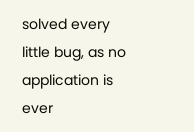solved every little bug, as no application is ever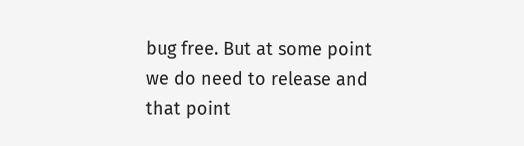bug free. But at some point we do need to release and that point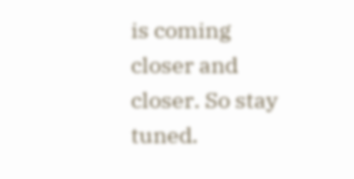is coming closer and closer. So stay tuned.